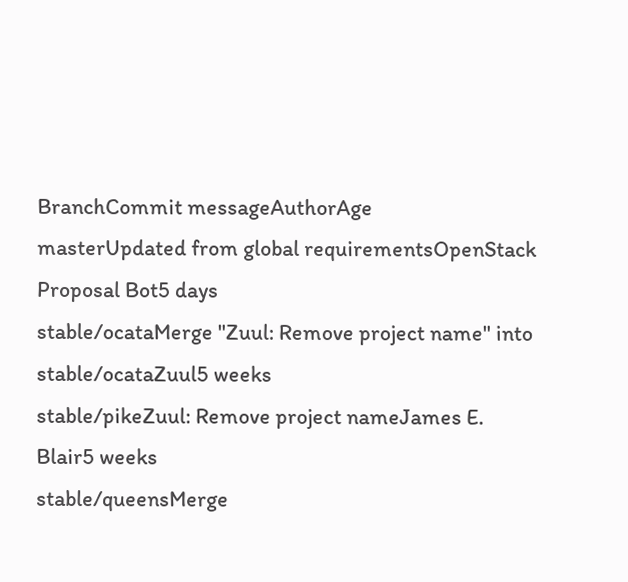BranchCommit messageAuthorAge
masterUpdated from global requirementsOpenStack Proposal Bot5 days
stable/ocataMerge "Zuul: Remove project name" into stable/ocataZuul5 weeks
stable/pikeZuul: Remove project nameJames E. Blair5 weeks
stable/queensMerge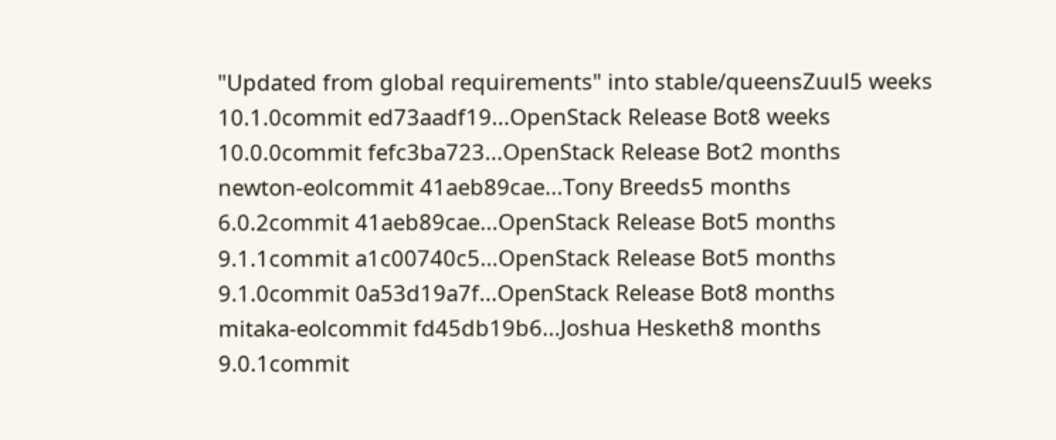"Updated from global requirements" into stable/queensZuul5 weeks
10.1.0commit ed73aadf19...OpenStack Release Bot8 weeks
10.0.0commit fefc3ba723...OpenStack Release Bot2 months
newton-eolcommit 41aeb89cae...Tony Breeds5 months
6.0.2commit 41aeb89cae...OpenStack Release Bot5 months
9.1.1commit a1c00740c5...OpenStack Release Bot5 months
9.1.0commit 0a53d19a7f...OpenStack Release Bot8 months
mitaka-eolcommit fd45db19b6...Joshua Hesketh8 months
9.0.1commit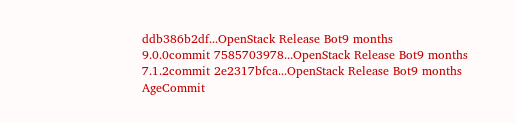ddb386b2df...OpenStack Release Bot9 months
9.0.0commit 7585703978...OpenStack Release Bot9 months
7.1.2commit 2e2317bfca...OpenStack Release Bot9 months
AgeCommit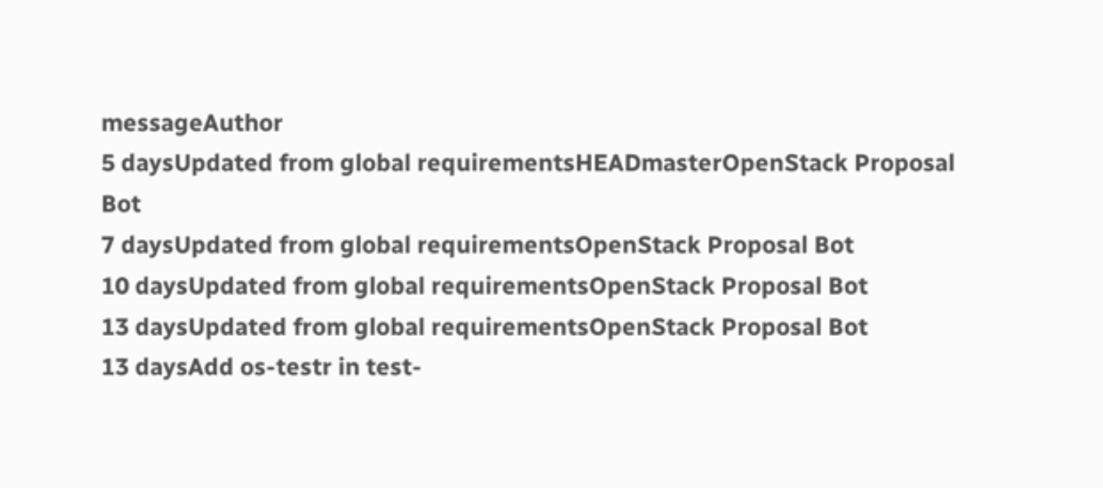messageAuthor
5 daysUpdated from global requirementsHEADmasterOpenStack Proposal Bot
7 daysUpdated from global requirementsOpenStack Proposal Bot
10 daysUpdated from global requirementsOpenStack Proposal Bot
13 daysUpdated from global requirementsOpenStack Proposal Bot
13 daysAdd os-testr in test-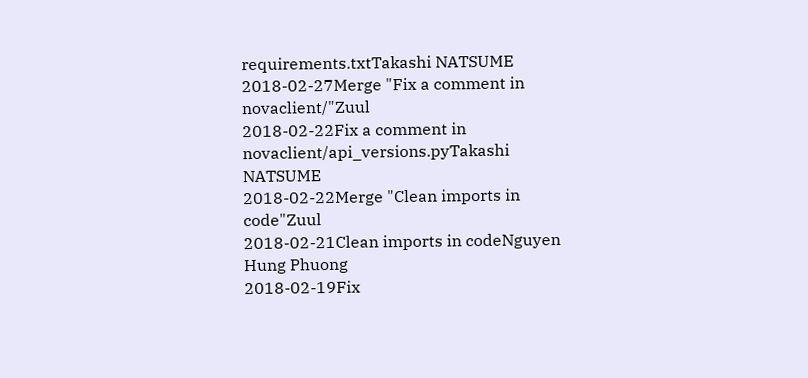requirements.txtTakashi NATSUME
2018-02-27Merge "Fix a comment in novaclient/"Zuul
2018-02-22Fix a comment in novaclient/api_versions.pyTakashi NATSUME
2018-02-22Merge "Clean imports in code"Zuul
2018-02-21Clean imports in codeNguyen Hung Phuong
2018-02-19Fix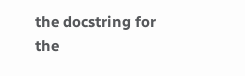the docstring for the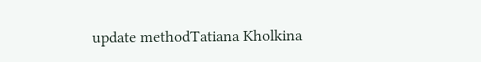update methodTatiana Kholkina